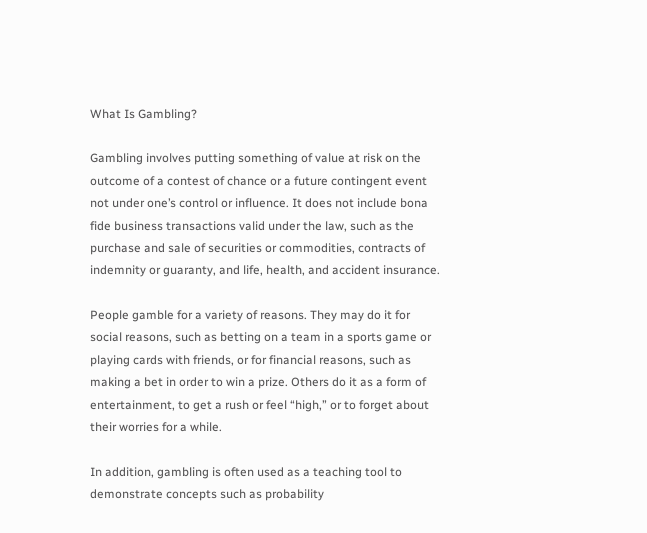What Is Gambling?

Gambling involves putting something of value at risk on the outcome of a contest of chance or a future contingent event not under one’s control or influence. It does not include bona fide business transactions valid under the law, such as the purchase and sale of securities or commodities, contracts of indemnity or guaranty, and life, health, and accident insurance.

People gamble for a variety of reasons. They may do it for social reasons, such as betting on a team in a sports game or playing cards with friends, or for financial reasons, such as making a bet in order to win a prize. Others do it as a form of entertainment, to get a rush or feel “high,” or to forget about their worries for a while.

In addition, gambling is often used as a teaching tool to demonstrate concepts such as probability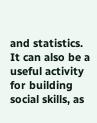and statistics. It can also be a useful activity for building social skills, as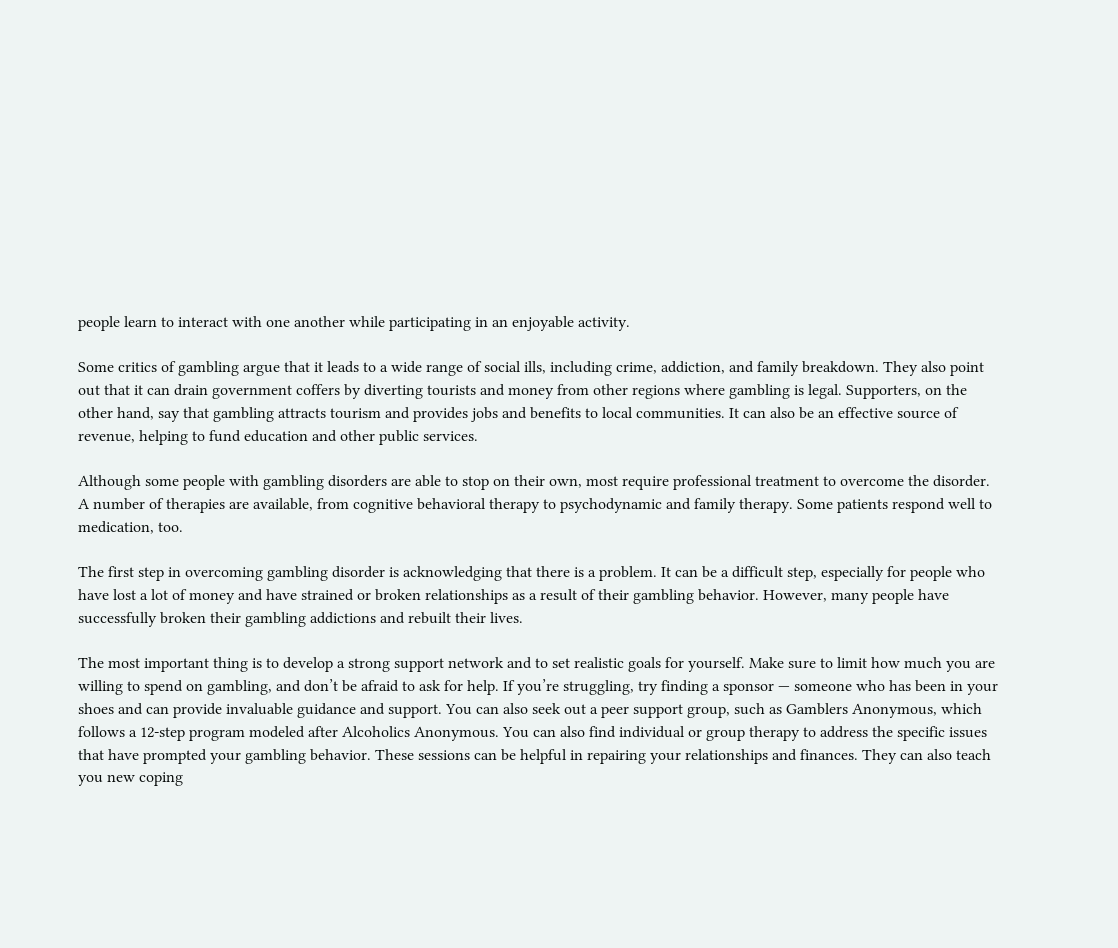people learn to interact with one another while participating in an enjoyable activity.

Some critics of gambling argue that it leads to a wide range of social ills, including crime, addiction, and family breakdown. They also point out that it can drain government coffers by diverting tourists and money from other regions where gambling is legal. Supporters, on the other hand, say that gambling attracts tourism and provides jobs and benefits to local communities. It can also be an effective source of revenue, helping to fund education and other public services.

Although some people with gambling disorders are able to stop on their own, most require professional treatment to overcome the disorder. A number of therapies are available, from cognitive behavioral therapy to psychodynamic and family therapy. Some patients respond well to medication, too.

The first step in overcoming gambling disorder is acknowledging that there is a problem. It can be a difficult step, especially for people who have lost a lot of money and have strained or broken relationships as a result of their gambling behavior. However, many people have successfully broken their gambling addictions and rebuilt their lives.

The most important thing is to develop a strong support network and to set realistic goals for yourself. Make sure to limit how much you are willing to spend on gambling, and don’t be afraid to ask for help. If you’re struggling, try finding a sponsor — someone who has been in your shoes and can provide invaluable guidance and support. You can also seek out a peer support group, such as Gamblers Anonymous, which follows a 12-step program modeled after Alcoholics Anonymous. You can also find individual or group therapy to address the specific issues that have prompted your gambling behavior. These sessions can be helpful in repairing your relationships and finances. They can also teach you new coping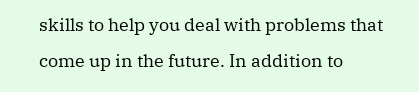skills to help you deal with problems that come up in the future. In addition to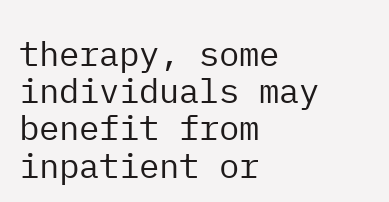therapy, some individuals may benefit from inpatient or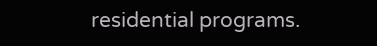residential programs.